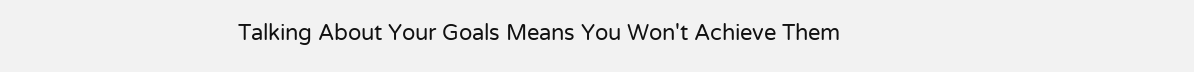Talking About Your Goals Means You Won't Achieve Them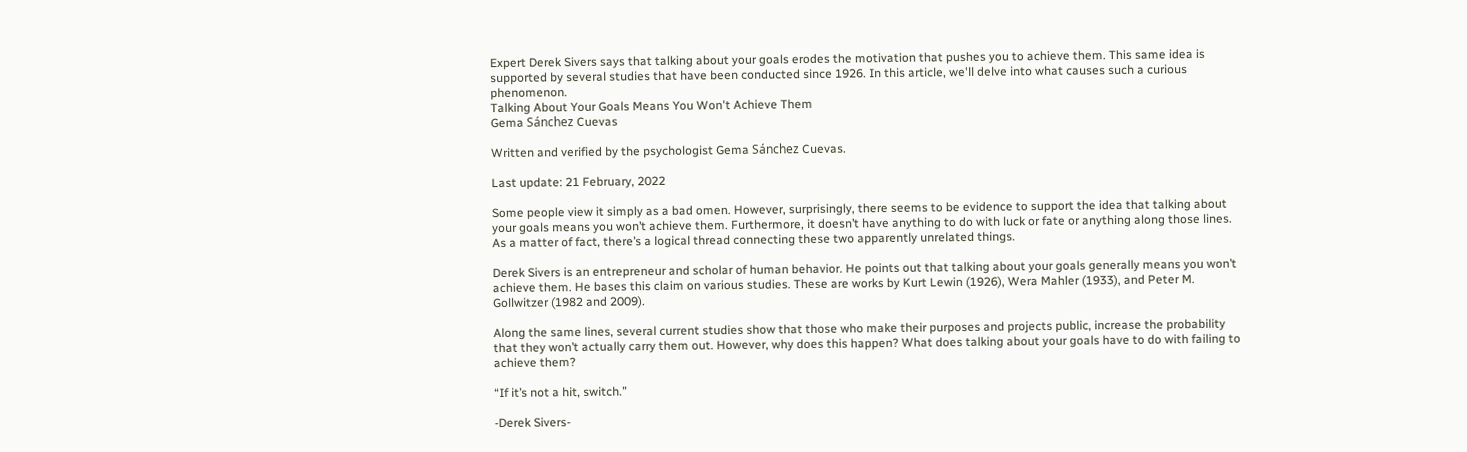Expert Derek Sivers says that talking about your goals erodes the motivation that pushes you to achieve them. This same idea is supported by several studies that have been conducted since 1926. In this article, we'll delve into what causes such a curious phenomenon.
Talking About Your Goals Means You Won't Achieve Them
Gema Sánchez Cuevas

Written and verified by the psychologist Gema Sánchez Cuevas.

Last update: 21 February, 2022

Some people view it simply as a bad omen. However, surprisingly, there seems to be evidence to support the idea that talking about your goals means you won’t achieve them. Furthermore, it doesn’t have anything to do with luck or fate or anything along those lines. As a matter of fact, there’s a logical thread connecting these two apparently unrelated things.

Derek Sivers is an entrepreneur and scholar of human behavior. He points out that talking about your goals generally means you won’t achieve them. He bases this claim on various studies. These are works by Kurt Lewin (1926), Wera Mahler (1933), and Peter M. Gollwitzer (1982 and 2009).

Along the same lines, several current studies show that those who make their purposes and projects public, increase the probability that they won’t actually carry them out. However, why does this happen? What does talking about your goals have to do with failing to achieve them?

“If it’s not a hit, switch.”

-Derek Sivers-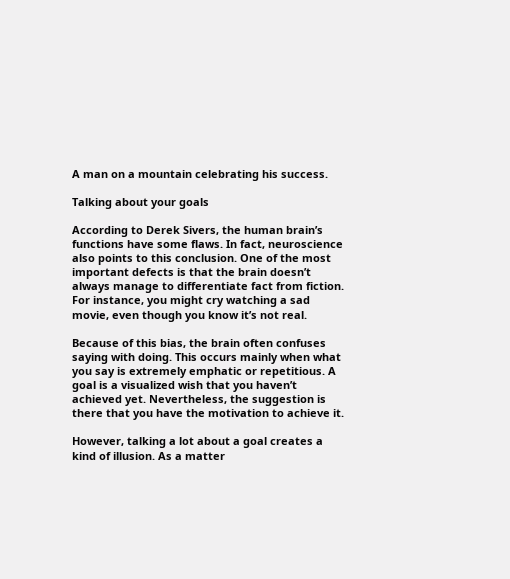A man on a mountain celebrating his success.

Talking about your goals

According to Derek Sivers, the human brain’s functions have some flaws. In fact, neuroscience also points to this conclusion. One of the most important defects is that the brain doesn’t always manage to differentiate fact from fiction. For instance, you might cry watching a sad movie, even though you know it’s not real.

Because of this bias, the brain often confuses saying with doing. This occurs mainly when what you say is extremely emphatic or repetitious. A goal is a visualized wish that you haven’t achieved yet. Nevertheless, the suggestion is there that you have the motivation to achieve it.

However, talking a lot about a goal creates a kind of illusion. As a matter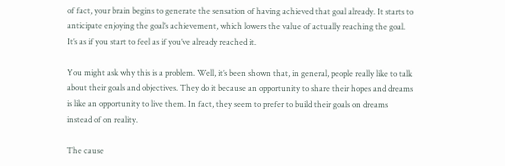of fact, your brain begins to generate the sensation of having achieved that goal already. It starts to anticipate enjoying the goal’s achievement, which lowers the value of actually reaching the goal. It’s as if you start to feel as if you’ve already reached it.

You might ask why this is a problem. Well, it’s been shown that, in general, people really like to talk about their goals and objectives. They do it because an opportunity to share their hopes and dreams is like an opportunity to live them. In fact, they seem to prefer to build their goals on dreams instead of on reality.

The cause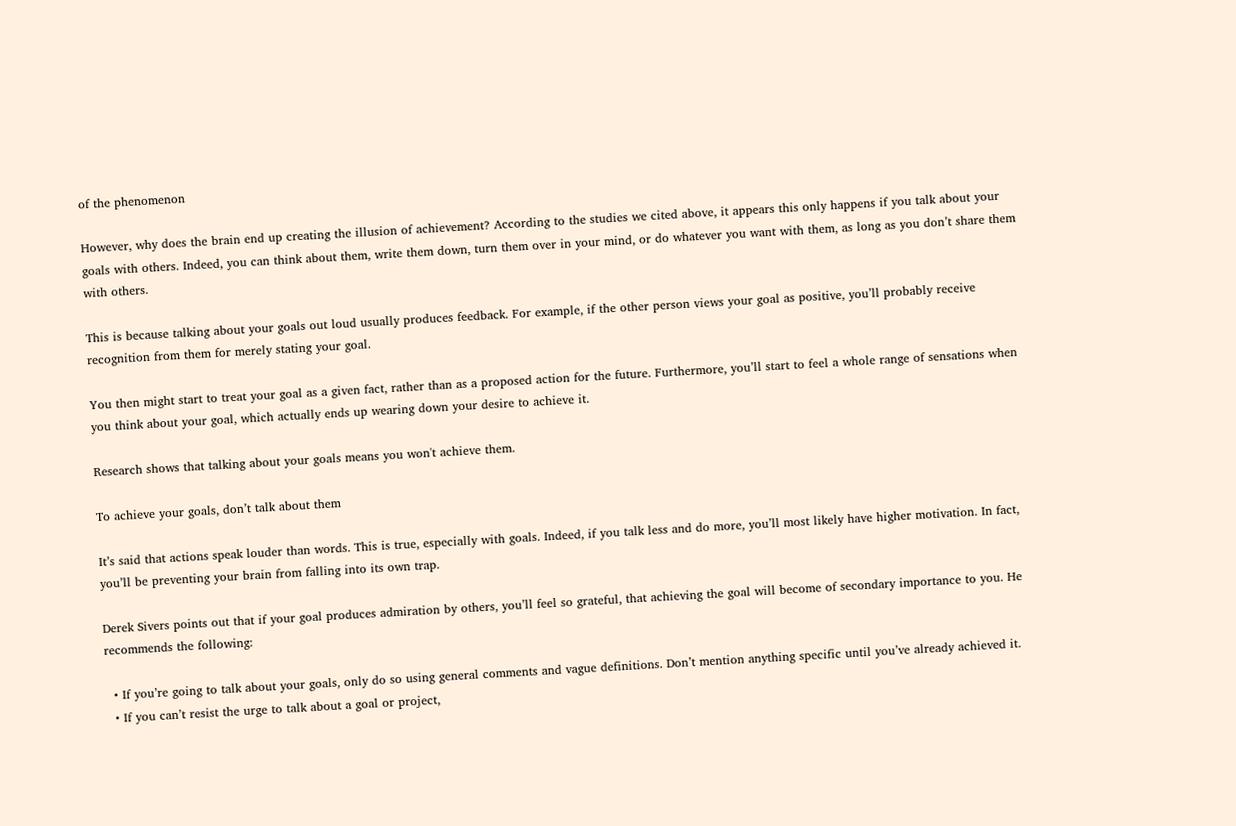of the phenomenon

However, why does the brain end up creating the illusion of achievement? According to the studies we cited above, it appears this only happens if you talk about your goals with others. Indeed, you can think about them, write them down, turn them over in your mind, or do whatever you want with them, as long as you don’t share them with others.

This is because talking about your goals out loud usually produces feedback. For example, if the other person views your goal as positive, you’ll probably receive recognition from them for merely stating your goal.

You then might start to treat your goal as a given fact, rather than as a proposed action for the future. Furthermore, you’ll start to feel a whole range of sensations when you think about your goal, which actually ends up wearing down your desire to achieve it.

Research shows that talking about your goals means you won't achieve them.

To achieve your goals, don’t talk about them

It’s said that actions speak louder than words. This is true, especially with goals. Indeed, if you talk less and do more, you’ll most likely have higher motivation. In fact, you’ll be preventing your brain from falling into its own trap.

Derek Sivers points out that if your goal produces admiration by others, you’ll feel so grateful, that achieving the goal will become of secondary importance to you. He recommends the following:

  • If you’re going to talk about your goals, only do so using general comments and vague definitions. Don’t mention anything specific until you’ve already achieved it.
  • If you can’t resist the urge to talk about a goal or project,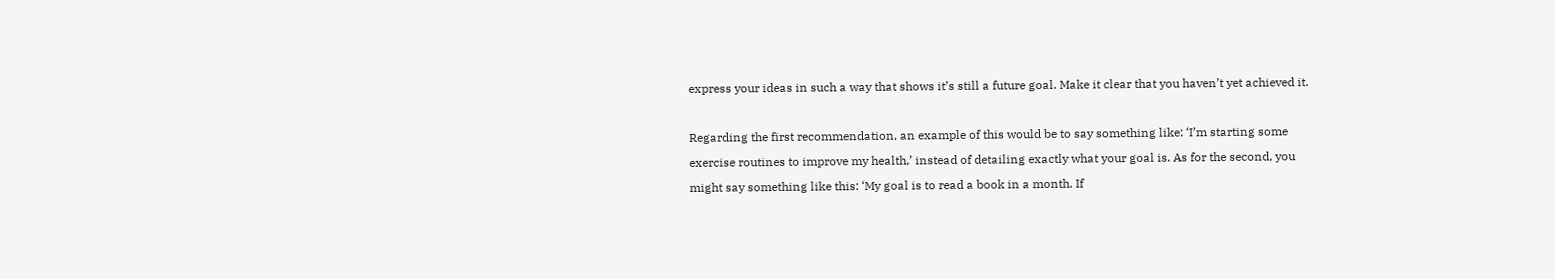express your ideas in such a way that shows it’s still a future goal. Make it clear that you haven’t yet achieved it.

Regarding the first recommendation, an example of this would be to say something like: ‘I’m starting some exercise routines to improve my health,’ instead of detailing exactly what your goal is. As for the second, you might say something like this: ‘My goal is to read a book in a month. If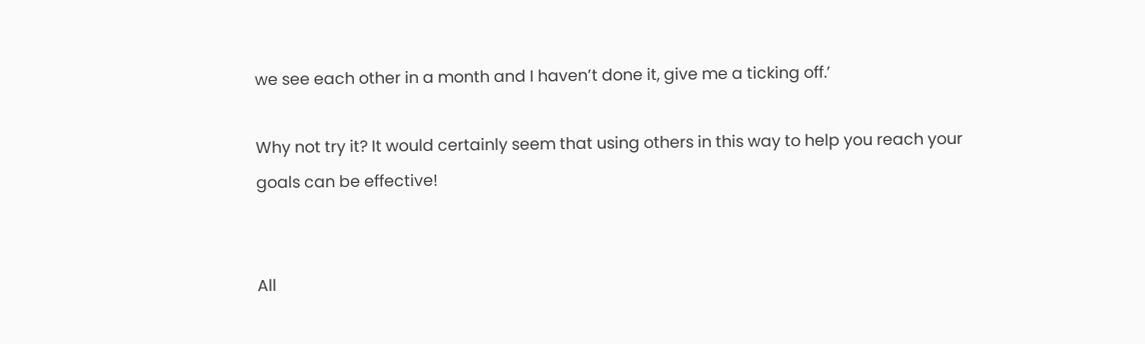we see each other in a month and I haven’t done it, give me a ticking off.’

Why not try it? It would certainly seem that using others in this way to help you reach your goals can be effective!


All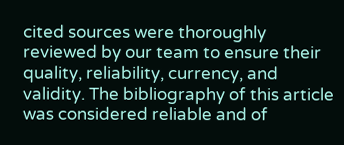cited sources were thoroughly reviewed by our team to ensure their quality, reliability, currency, and validity. The bibliography of this article was considered reliable and of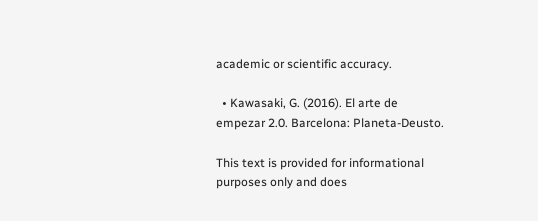academic or scientific accuracy.

  • Kawasaki, G. (2016). El arte de empezar 2.0. Barcelona: Planeta-Deusto.

This text is provided for informational purposes only and does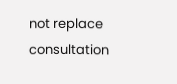not replace consultation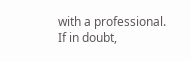with a professional. If in doubt,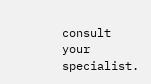consult your specialist.